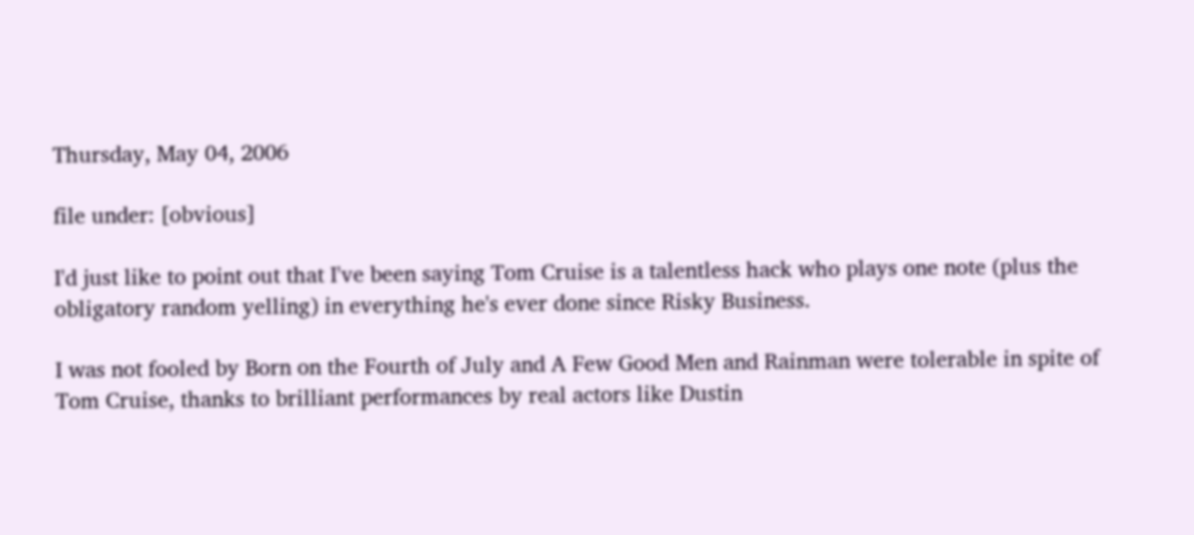Thursday, May 04, 2006

file under: [obvious]

I'd just like to point out that I've been saying Tom Cruise is a talentless hack who plays one note (plus the obligatory random yelling) in everything he's ever done since Risky Business.

I was not fooled by Born on the Fourth of July and A Few Good Men and Rainman were tolerable in spite of Tom Cruise, thanks to brilliant performances by real actors like Dustin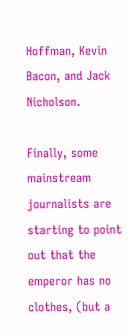Hoffman, Kevin Bacon, and Jack Nicholson.

Finally, some mainstream journalists are starting to point out that the emperor has no clothes, (but a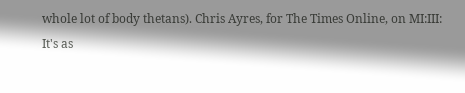whole lot of body thetans). Chris Ayres, for The Times Online, on MI:III:
It's as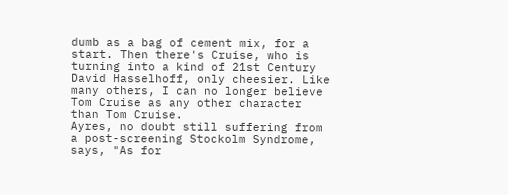dumb as a bag of cement mix, for a start. Then there's Cruise, who is turning into a kind of 21st Century David Hasselhoff, only cheesier. Like many others, I can no longer believe Tom Cruise as any other character than Tom Cruise.
Ayres, no doubt still suffering from a post-screening Stockolm Syndrome, says, "As for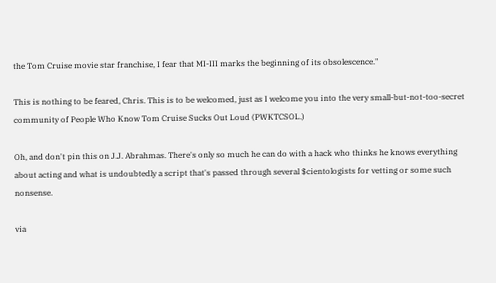the Tom Cruise movie star franchise, I fear that MI-III marks the beginning of its obsolescence."

This is nothing to be feared, Chris. This is to be welcomed, just as I welcome you into the very small-but-not-too-secret community of People Who Know Tom Cruise Sucks Out Loud (PWKTCSOL.)

Oh, and don't pin this on J.J. Abrahmas. There's only so much he can do with a hack who thinks he knows everything about acting and what is undoubtedly a script that's passed through several $cientologists for vetting or some such nonsense.

via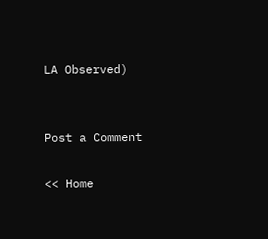LA Observed)


Post a Comment

<< Home